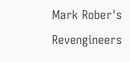Mark Rober's Revengineers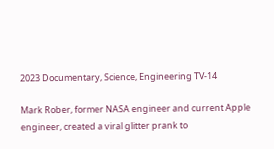2023 Documentary, Science, Engineering TV-14

Mark Rober, former NASA engineer and current Apple engineer, created a viral glitter prank to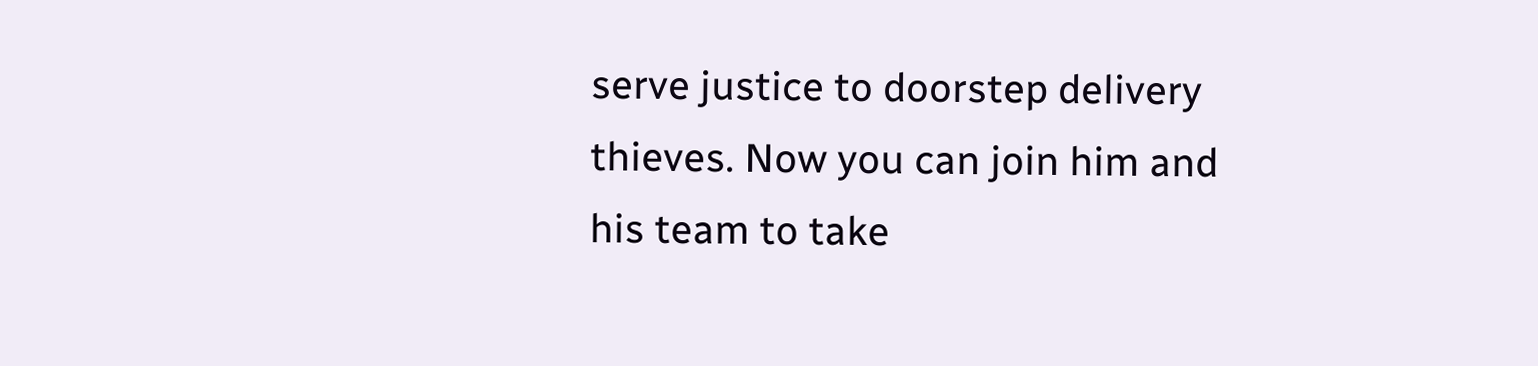serve justice to doorstep delivery thieves. Now you can join him and his team to take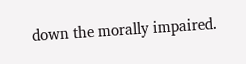down the morally impaired.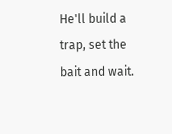He'll build a trap, set the bait and wait.